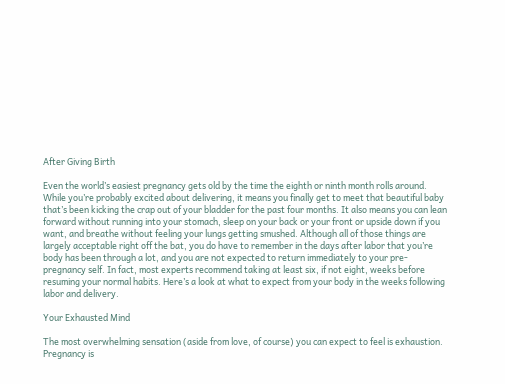After Giving Birth

Even the world’s easiest pregnancy gets old by the time the eighth or ninth month rolls around. While you’re probably excited about delivering, it means you finally get to meet that beautiful baby that’s been kicking the crap out of your bladder for the past four months. It also means you can lean forward without running into your stomach, sleep on your back or your front or upside down if you want, and breathe without feeling your lungs getting smushed. Although all of those things are largely acceptable right off the bat, you do have to remember in the days after labor that you’re body has been through a lot, and you are not expected to return immediately to your pre-pregnancy self. In fact, most experts recommend taking at least six, if not eight, weeks before resuming your normal habits. Here’s a look at what to expect from your body in the weeks following labor and delivery.

Your Exhausted Mind

The most overwhelming sensation (aside from love, of course) you can expect to feel is exhaustion. Pregnancy is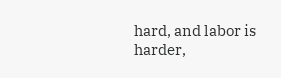hard, and labor is harder,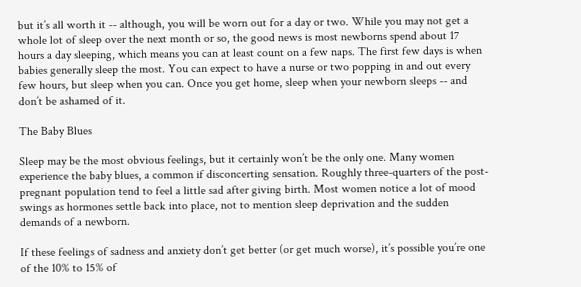but it’s all worth it -- although, you will be worn out for a day or two. While you may not get a whole lot of sleep over the next month or so, the good news is most newborns spend about 17 hours a day sleeping, which means you can at least count on a few naps. The first few days is when babies generally sleep the most. You can expect to have a nurse or two popping in and out every few hours, but sleep when you can. Once you get home, sleep when your newborn sleeps -- and don’t be ashamed of it.

The Baby Blues

Sleep may be the most obvious feelings, but it certainly won’t be the only one. Many women experience the baby blues, a common if disconcerting sensation. Roughly three-quarters of the post-pregnant population tend to feel a little sad after giving birth. Most women notice a lot of mood swings as hormones settle back into place, not to mention sleep deprivation and the sudden demands of a newborn.

If these feelings of sadness and anxiety don’t get better (or get much worse), it’s possible you’re one of the 10% to 15% of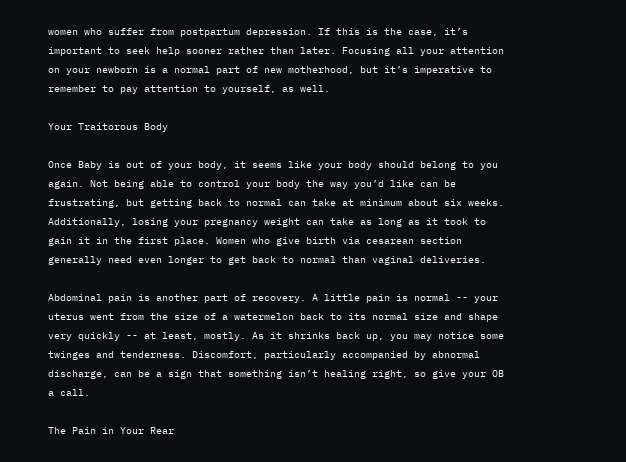women who suffer from postpartum depression. If this is the case, it’s important to seek help sooner rather than later. Focusing all your attention on your newborn is a normal part of new motherhood, but it’s imperative to remember to pay attention to yourself, as well.

Your Traitorous Body

Once Baby is out of your body, it seems like your body should belong to you again. Not being able to control your body the way you’d like can be frustrating, but getting back to normal can take at minimum about six weeks. Additionally, losing your pregnancy weight can take as long as it took to gain it in the first place. Women who give birth via cesarean section generally need even longer to get back to normal than vaginal deliveries.

Abdominal pain is another part of recovery. A little pain is normal -- your uterus went from the size of a watermelon back to its normal size and shape very quickly -- at least, mostly. As it shrinks back up, you may notice some twinges and tenderness. Discomfort, particularly accompanied by abnormal discharge, can be a sign that something isn’t healing right, so give your OB a call.

The Pain in Your Rear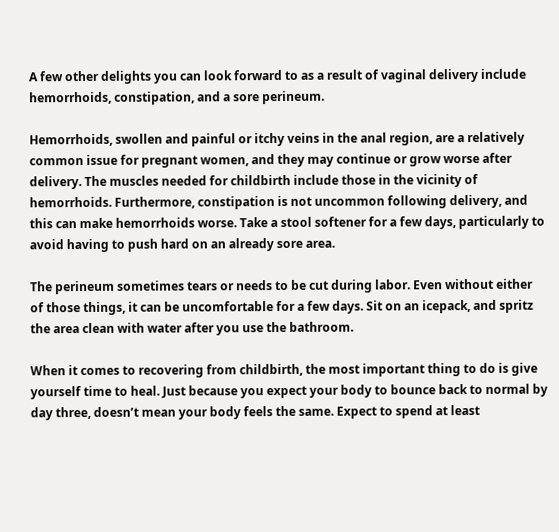A few other delights you can look forward to as a result of vaginal delivery include hemorrhoids, constipation, and a sore perineum.

Hemorrhoids, swollen and painful or itchy veins in the anal region, are a relatively common issue for pregnant women, and they may continue or grow worse after delivery. The muscles needed for childbirth include those in the vicinity of hemorrhoids. Furthermore, constipation is not uncommon following delivery, and this can make hemorrhoids worse. Take a stool softener for a few days, particularly to avoid having to push hard on an already sore area.

The perineum sometimes tears or needs to be cut during labor. Even without either of those things, it can be uncomfortable for a few days. Sit on an icepack, and spritz the area clean with water after you use the bathroom.

When it comes to recovering from childbirth, the most important thing to do is give yourself time to heal. Just because you expect your body to bounce back to normal by day three, doesn’t mean your body feels the same. Expect to spend at least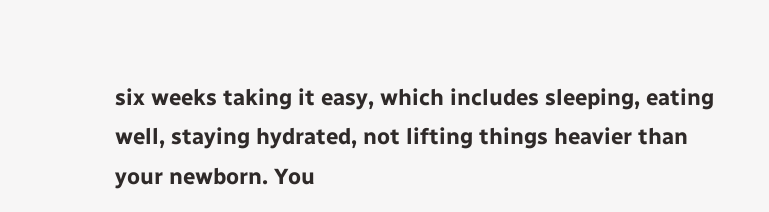six weeks taking it easy, which includes sleeping, eating well, staying hydrated, not lifting things heavier than your newborn. You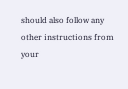should also follow any other instructions from your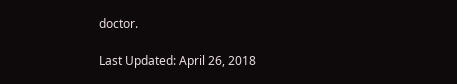doctor.

Last Updated: April 26, 2018